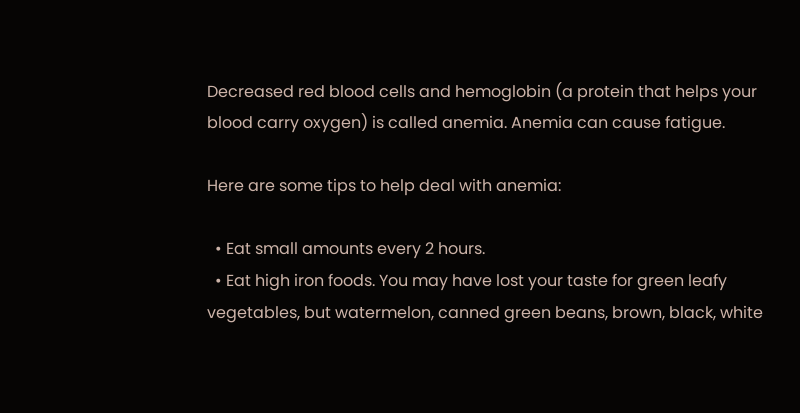Decreased red blood cells and hemoglobin (a protein that helps your blood carry oxygen) is called anemia. Anemia can cause fatigue.

Here are some tips to help deal with anemia:

  • Eat small amounts every 2 hours.
  • Eat high iron foods. You may have lost your taste for green leafy vegetables, but watermelon, canned green beans, brown, black, white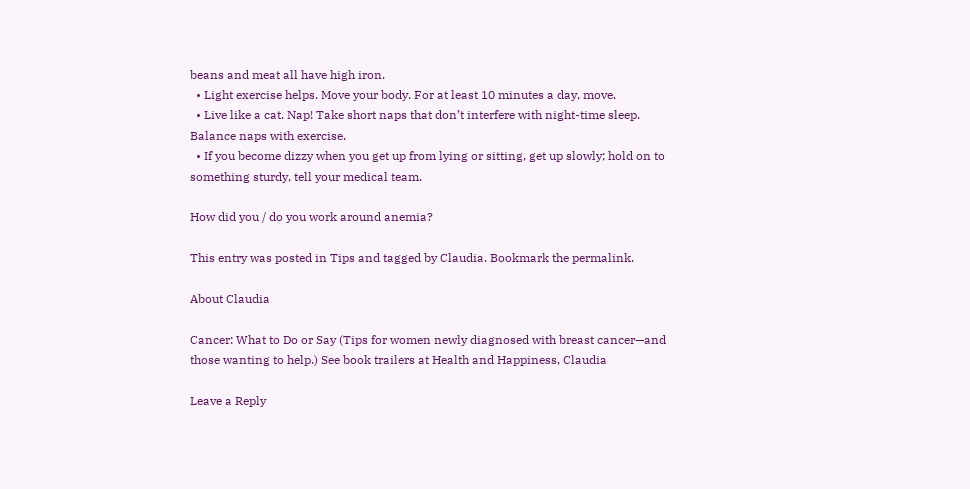beans and meat all have high iron.
  • Light exercise helps. Move your body. For at least 10 minutes a day, move.
  • Live like a cat. Nap! Take short naps that don’t interfere with night-time sleep. Balance naps with exercise.
  • If you become dizzy when you get up from lying or sitting, get up slowly; hold on to something sturdy, tell your medical team.

How did you / do you work around anemia?

This entry was posted in Tips and tagged by Claudia. Bookmark the permalink.

About Claudia

Cancer: What to Do or Say (Tips for women newly diagnosed with breast cancer—and those wanting to help.) See book trailers at Health and Happiness, Claudia

Leave a Reply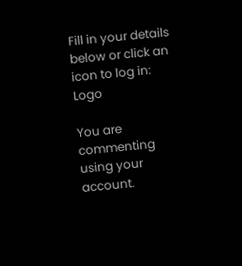Fill in your details below or click an icon to log in: Logo

You are commenting using your account.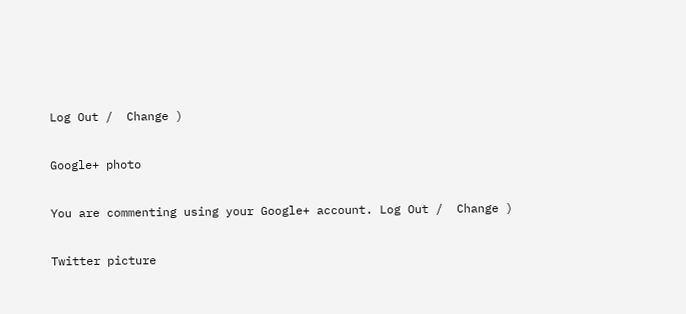Log Out /  Change )

Google+ photo

You are commenting using your Google+ account. Log Out /  Change )

Twitter picture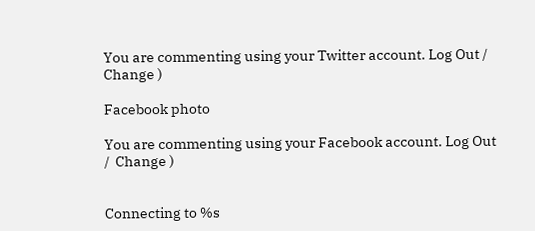You are commenting using your Twitter account. Log Out /  Change )

Facebook photo

You are commenting using your Facebook account. Log Out /  Change )


Connecting to %s